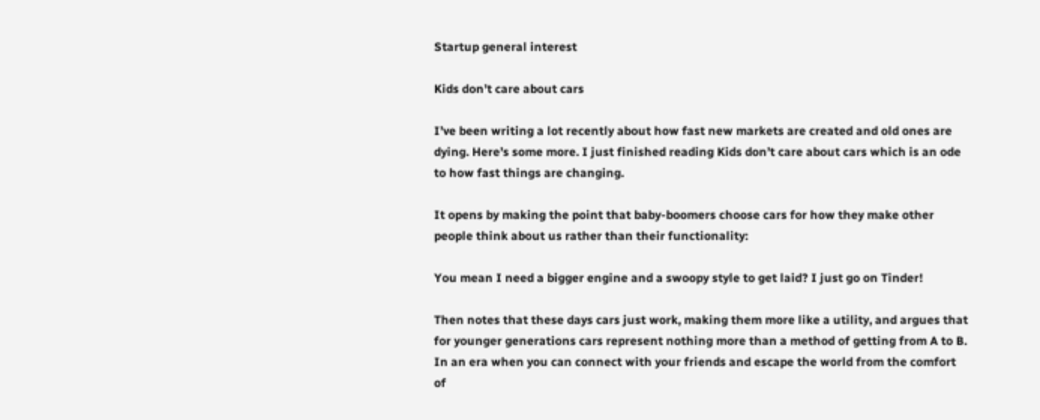Startup general interest

Kids don’t care about cars

I’ve been writing a lot recently about how fast new markets are created and old ones are dying. Here’s some more. I just finished reading Kids don’t care about cars which is an ode to how fast things are changing.

It opens by making the point that baby-boomers choose cars for how they make other people think about us rather than their functionality:

You mean I need a bigger engine and a swoopy style to get laid? I just go on Tinder!

Then notes that these days cars just work, making them more like a utility, and argues that for younger generations cars represent nothing more than a method of getting from A to B. In an era when you can connect with your friends and escape the world from the comfort of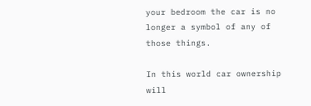your bedroom the car is no longer a symbol of any of those things.

In this world car ownership will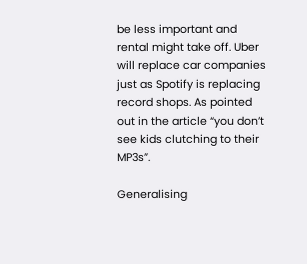be less important and rental might take off. Uber will replace car companies just as Spotify is replacing record shops. As pointed out in the article “you don’t see kids clutching to their MP3s”.

Generalising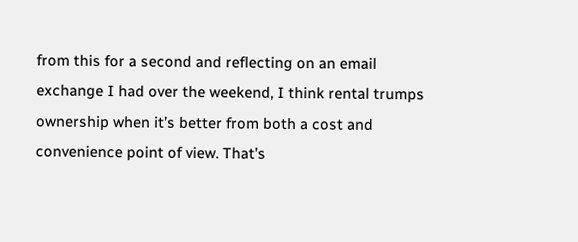from this for a second and reflecting on an email exchange I had over the weekend, I think rental trumps ownership when it’s better from both a cost and convenience point of view. That’s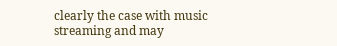clearly the case with music streaming and may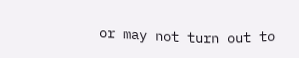or may not turn out to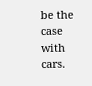be the case with cars.